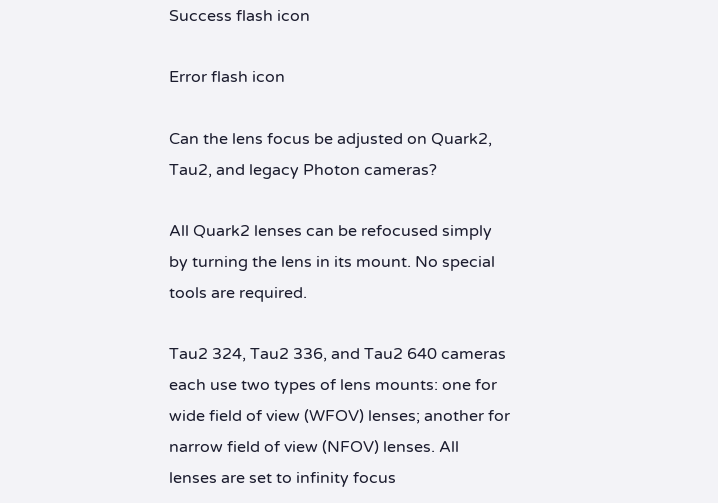Success flash icon

Error flash icon

Can the lens focus be adjusted on Quark2, Tau2, and legacy Photon cameras?

All Quark2 lenses can be refocused simply by turning the lens in its mount. No special tools are required.

Tau2 324, Tau2 336, and Tau2 640 cameras each use two types of lens mounts: one for wide field of view (WFOV) lenses; another for narrow field of view (NFOV) lenses. All lenses are set to infinity focus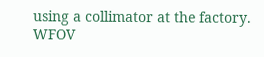using a collimator at the factory. WFOV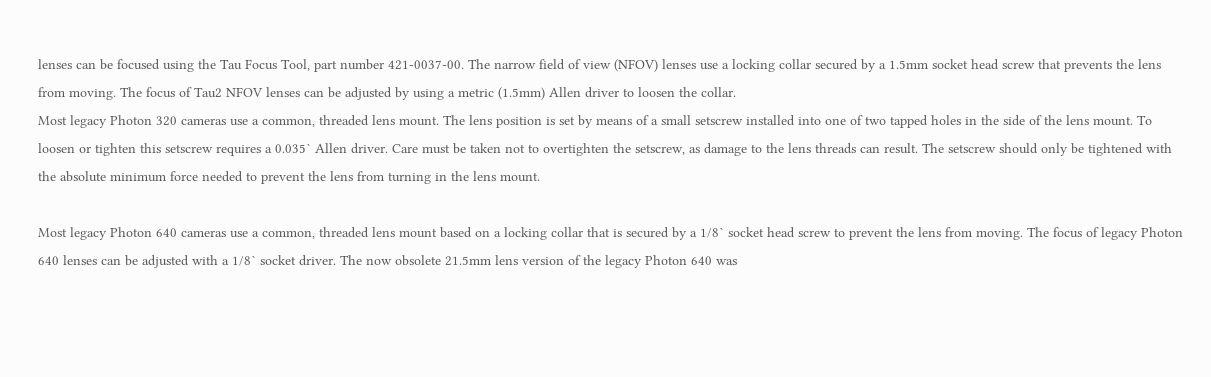lenses can be focused using the Tau Focus Tool, part number 421-0037-00. The narrow field of view (NFOV) lenses use a locking collar secured by a 1.5mm socket head screw that prevents the lens from moving. The focus of Tau2 NFOV lenses can be adjusted by using a metric (1.5mm) Allen driver to loosen the collar.
Most legacy Photon 320 cameras use a common, threaded lens mount. The lens position is set by means of a small setscrew installed into one of two tapped holes in the side of the lens mount. To loosen or tighten this setscrew requires a 0.035` Allen driver. Care must be taken not to overtighten the setscrew, as damage to the lens threads can result. The setscrew should only be tightened with the absolute minimum force needed to prevent the lens from turning in the lens mount.

Most legacy Photon 640 cameras use a common, threaded lens mount based on a locking collar that is secured by a 1/8` socket head screw to prevent the lens from moving. The focus of legacy Photon 640 lenses can be adjusted with a 1/8` socket driver. The now obsolete 21.5mm lens version of the legacy Photon 640 was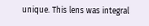unique. This lens was integral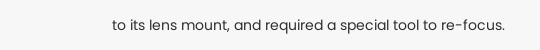to its lens mount, and required a special tool to re-focus.